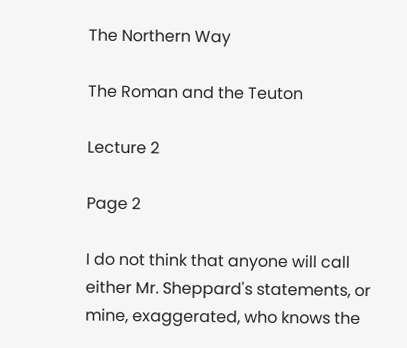The Northern Way

The Roman and the Teuton

Lecture 2

Page 2

I do not think that anyone will call either Mr. Sheppard's statements, or mine, exaggerated, who knows the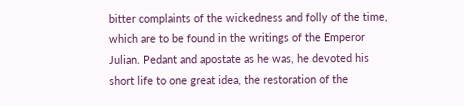bitter complaints of the wickedness and folly of the time, which are to be found in the writings of the Emperor Julian. Pedant and apostate as he was, he devoted his short life to one great idea, the restoration of the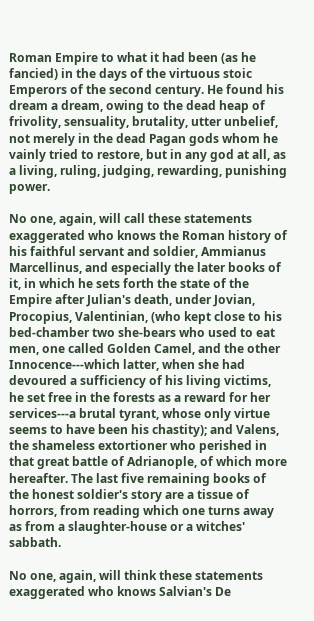Roman Empire to what it had been (as he fancied) in the days of the virtuous stoic Emperors of the second century. He found his dream a dream, owing to the dead heap of frivolity, sensuality, brutality, utter unbelief, not merely in the dead Pagan gods whom he vainly tried to restore, but in any god at all, as a living, ruling, judging, rewarding, punishing power.

No one, again, will call these statements exaggerated who knows the Roman history of his faithful servant and soldier, Ammianus Marcellinus, and especially the later books of it, in which he sets forth the state of the Empire after Julian's death, under Jovian, Procopius, Valentinian, (who kept close to his bed-chamber two she-bears who used to eat men, one called Golden Camel, and the other Innocence---which latter, when she had devoured a sufficiency of his living victims, he set free in the forests as a reward for her services---a brutal tyrant, whose only virtue seems to have been his chastity); and Valens, the shameless extortioner who perished in that great battle of Adrianople, of which more hereafter. The last five remaining books of the honest soldier's story are a tissue of horrors, from reading which one turns away as from a slaughter-house or a witches' sabbath.

No one, again, will think these statements exaggerated who knows Salvian's De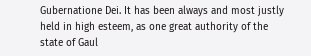Gubernatione Dei. It has been always and most justly held in high esteem, as one great authority of the state of Gaul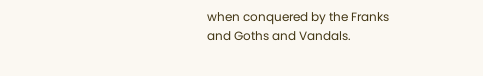when conquered by the Franks and Goths and Vandals.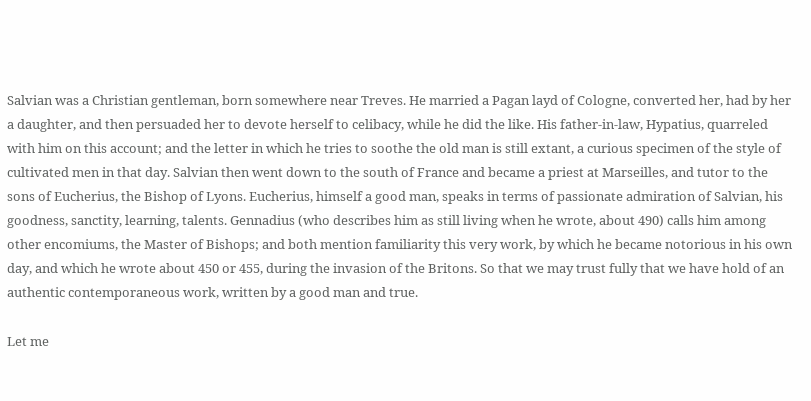Salvian was a Christian gentleman, born somewhere near Treves. He married a Pagan layd of Cologne, converted her, had by her a daughter, and then persuaded her to devote herself to celibacy, while he did the like. His father-in-law, Hypatius, quarreled with him on this account; and the letter in which he tries to soothe the old man is still extant, a curious specimen of the style of cultivated men in that day. Salvian then went down to the south of France and became a priest at Marseilles, and tutor to the sons of Eucherius, the Bishop of Lyons. Eucherius, himself a good man, speaks in terms of passionate admiration of Salvian, his goodness, sanctity, learning, talents. Gennadius (who describes him as still living when he wrote, about 490) calls him among other encomiums, the Master of Bishops; and both mention familiarity this very work, by which he became notorious in his own day, and which he wrote about 450 or 455, during the invasion of the Britons. So that we may trust fully that we have hold of an authentic contemporaneous work, written by a good man and true.

Let me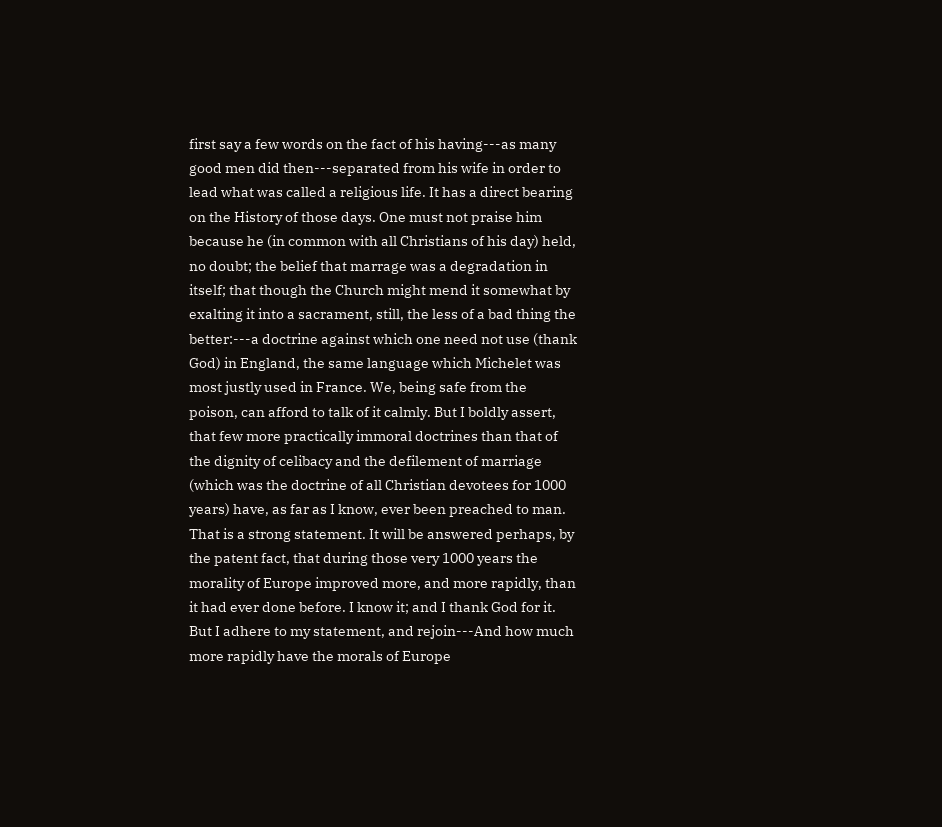first say a few words on the fact of his having---as many good men did then---separated from his wife in order to lead what was called a religious life. It has a direct bearing on the History of those days. One must not praise him because he (in common with all Christians of his day) held, no doubt; the belief that marrage was a degradation in itself; that though the Church might mend it somewhat by exalting it into a sacrament, still, the less of a bad thing the better:---a doctrine against which one need not use (thank God) in England, the same language which Michelet was most justly used in France. We, being safe from the poison, can afford to talk of it calmly. But I boldly assert, that few more practically immoral doctrines than that of the dignity of celibacy and the defilement of marriage (which was the doctrine of all Christian devotees for 1000 years) have, as far as I know, ever been preached to man. That is a strong statement. It will be answered perhaps, by the patent fact, that during those very 1000 years the morality of Europe improved more, and more rapidly, than it had ever done before. I know it; and I thank God for it. But I adhere to my statement, and rejoin---And how much more rapidly have the morals of Europe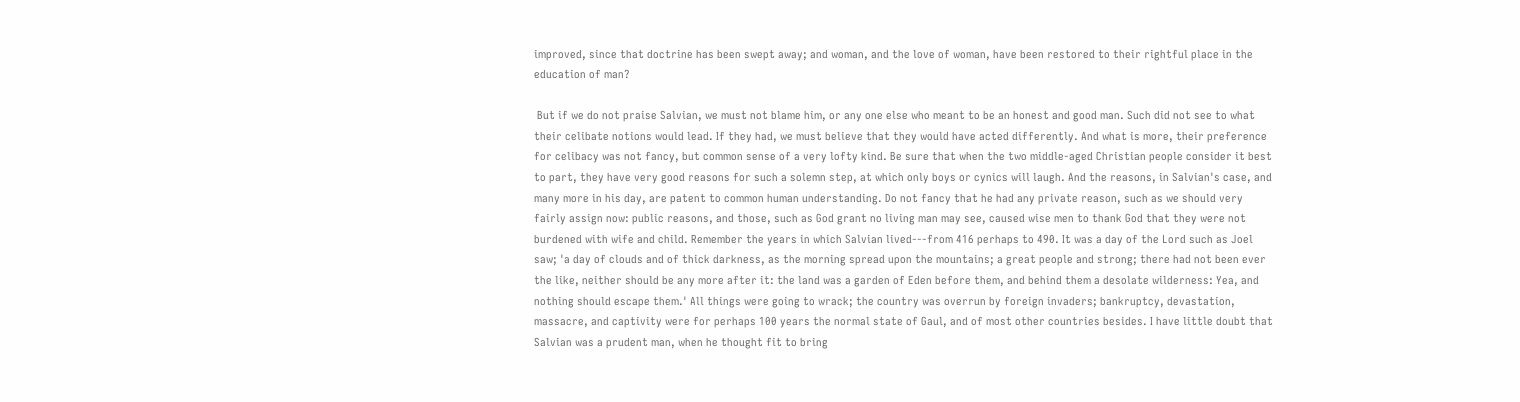improved, since that doctrine has been swept away; and woman, and the love of woman, have been restored to their rightful place in the education of man?

 But if we do not praise Salvian, we must not blame him, or any one else who meant to be an honest and good man. Such did not see to what their celibate notions would lead. If they had, we must believe that they would have acted differently. And what is more, their preference for celibacy was not fancy, but common sense of a very lofty kind. Be sure that when the two middle-aged Christian people consider it best to part, they have very good reasons for such a solemn step, at which only boys or cynics will laugh. And the reasons, in Salvian's case, and many more in his day, are patent to common human understanding. Do not fancy that he had any private reason, such as we should very fairly assign now: public reasons, and those, such as God grant no living man may see, caused wise men to thank God that they were not burdened with wife and child. Remember the years in which Salvian lived---from 416 perhaps to 490. It was a day of the Lord such as Joel saw; 'a day of clouds and of thick darkness, as the morning spread upon the mountains; a great people and strong; there had not been ever the like, neither should be any more after it: the land was a garden of Eden before them, and behind them a desolate wilderness: Yea, and nothing should escape them.' All things were going to wrack; the country was overrun by foreign invaders; bankruptcy, devastation, massacre, and captivity were for perhaps 100 years the normal state of Gaul, and of most other countries besides. I have little doubt that Salvian was a prudent man, when he thought fit to bring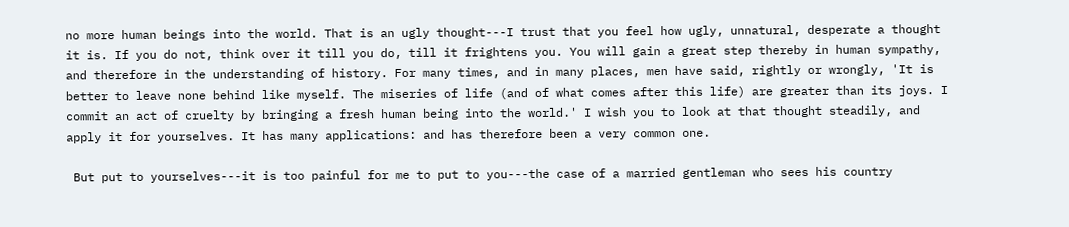no more human beings into the world. That is an ugly thought---I trust that you feel how ugly, unnatural, desperate a thought it is. If you do not, think over it till you do, till it frightens you. You will gain a great step thereby in human sympathy, and therefore in the understanding of history. For many times, and in many places, men have said, rightly or wrongly, 'It is better to leave none behind like myself. The miseries of life (and of what comes after this life) are greater than its joys. I commit an act of cruelty by bringing a fresh human being into the world.' I wish you to look at that thought steadily, and apply it for yourselves. It has many applications: and has therefore been a very common one.

 But put to yourselves---it is too painful for me to put to you---the case of a married gentleman who sees his country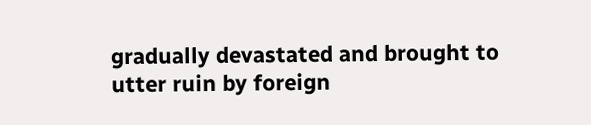gradually devastated and brought to utter ruin by foreign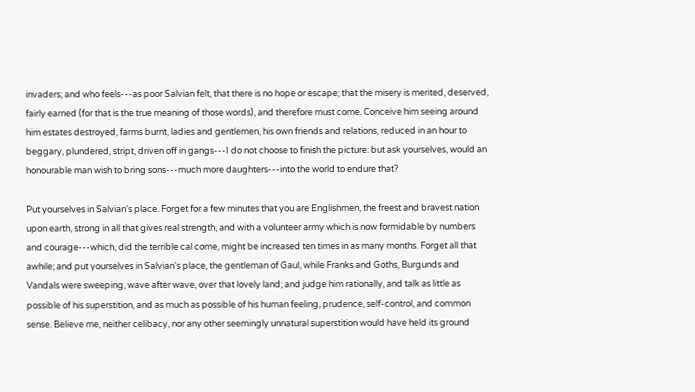invaders; and who feels---as poor Salvian felt, that there is no hope or escape; that the misery is merited, deserved, fairly earned (for that is the true meaning of those words), and therefore must come. Conceive him seeing around him estates destroyed, farms burnt, ladies and gentlemen, his own friends and relations, reduced in an hour to beggary, plundered, stript, driven off in gangs---I do not choose to finish the picture: but ask yourselves, would an honourable man wish to bring sons---much more daughters---into the world to endure that?

Put yourselves in Salvian's place. Forget for a few minutes that you are Englishmen, the freest and bravest nation upon earth, strong in all that gives real strength, and with a volunteer army which is now formidable by numbers and courage---which, did the terrible cal come, might be increased ten times in as many months. Forget all that awhile; and put yourselves in Salvian's place, the gentleman of Gaul, while Franks and Goths, Burgunds and Vandals were sweeping, wave after wave, over that lovely land; and judge him rationally, and talk as little as possible of his superstition, and as much as possible of his human feeling, prudence, self-control, and common sense. Believe me, neither celibacy, nor any other seemingly unnatural superstition would have held its ground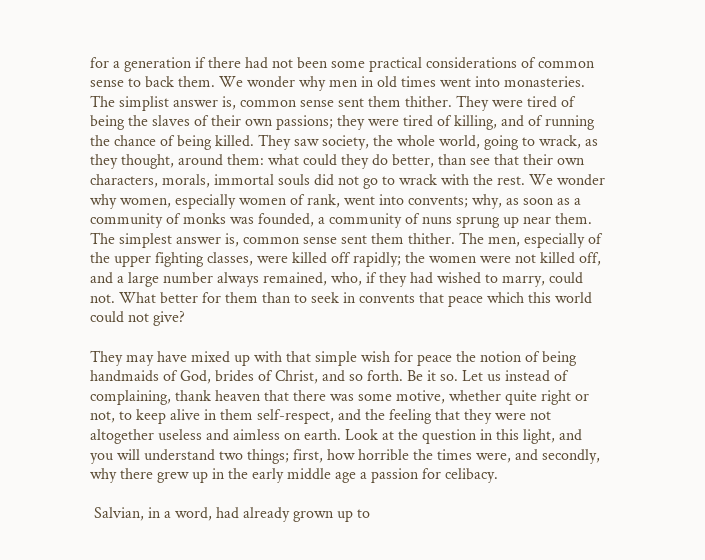for a generation if there had not been some practical considerations of common sense to back them. We wonder why men in old times went into monasteries. The simplist answer is, common sense sent them thither. They were tired of being the slaves of their own passions; they were tired of killing, and of running the chance of being killed. They saw society, the whole world, going to wrack, as they thought, around them: what could they do better, than see that their own characters, morals, immortal souls did not go to wrack with the rest. We wonder why women, especially women of rank, went into convents; why, as soon as a community of monks was founded, a community of nuns sprung up near them. The simplest answer is, common sense sent them thither. The men, especially of the upper fighting classes, were killed off rapidly; the women were not killed off, and a large number always remained, who, if they had wished to marry, could not. What better for them than to seek in convents that peace which this world could not give?

They may have mixed up with that simple wish for peace the notion of being handmaids of God, brides of Christ, and so forth. Be it so. Let us instead of complaining, thank heaven that there was some motive, whether quite right or not, to keep alive in them self-respect, and the feeling that they were not altogether useless and aimless on earth. Look at the question in this light, and you will understand two things; first, how horrible the times were, and secondly, why there grew up in the early middle age a passion for celibacy.

 Salvian, in a word, had already grown up to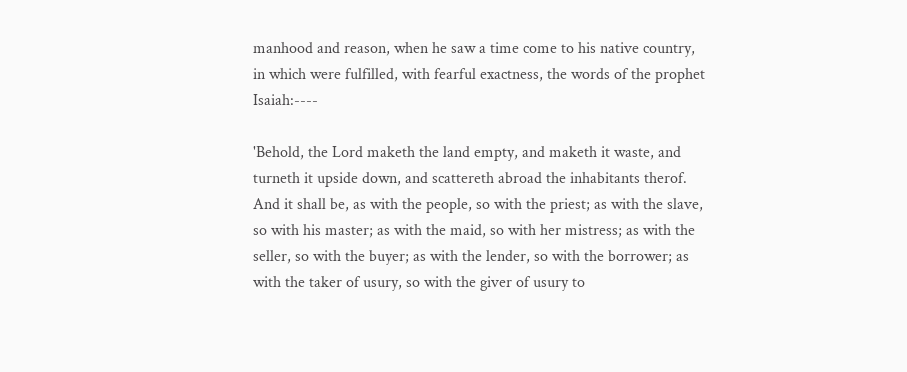manhood and reason, when he saw a time come to his native country, in which were fulfilled, with fearful exactness, the words of the prophet Isaiah:----

'Behold, the Lord maketh the land empty, and maketh it waste, and turneth it upside down, and scattereth abroad the inhabitants therof. And it shall be, as with the people, so with the priest; as with the slave, so with his master; as with the maid, so with her mistress; as with the seller, so with the buyer; as with the lender, so with the borrower; as with the taker of usury, so with the giver of usury to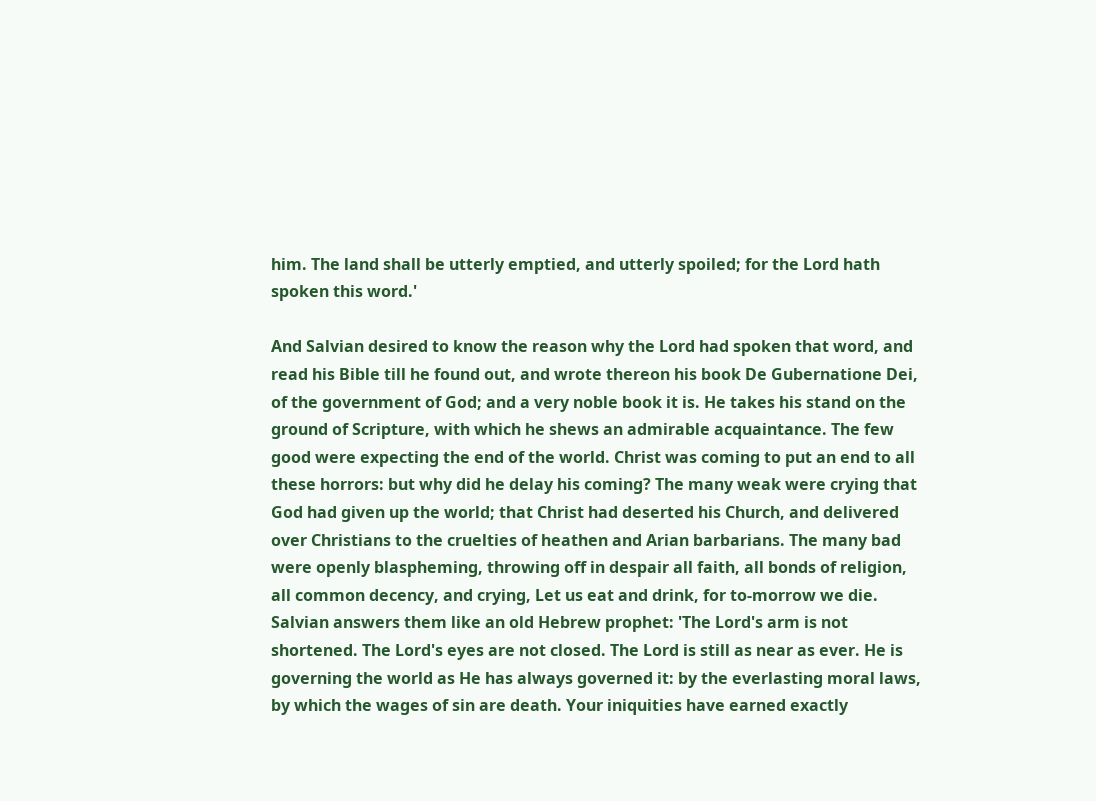him. The land shall be utterly emptied, and utterly spoiled; for the Lord hath spoken this word.'

And Salvian desired to know the reason why the Lord had spoken that word, and read his Bible till he found out, and wrote thereon his book De Gubernatione Dei, of the government of God; and a very noble book it is. He takes his stand on the ground of Scripture, with which he shews an admirable acquaintance. The few good were expecting the end of the world. Christ was coming to put an end to all these horrors: but why did he delay his coming? The many weak were crying that God had given up the world; that Christ had deserted his Church, and delivered over Christians to the cruelties of heathen and Arian barbarians. The many bad were openly blaspheming, throwing off in despair all faith, all bonds of religion, all common decency, and crying, Let us eat and drink, for to-morrow we die. Salvian answers them like an old Hebrew prophet: 'The Lord's arm is not shortened. The Lord's eyes are not closed. The Lord is still as near as ever. He is governing the world as He has always governed it: by the everlasting moral laws, by which the wages of sin are death. Your iniquities have earned exactly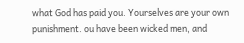what God has paid you. Yourselves are your own punishment. ou have been wicked men, and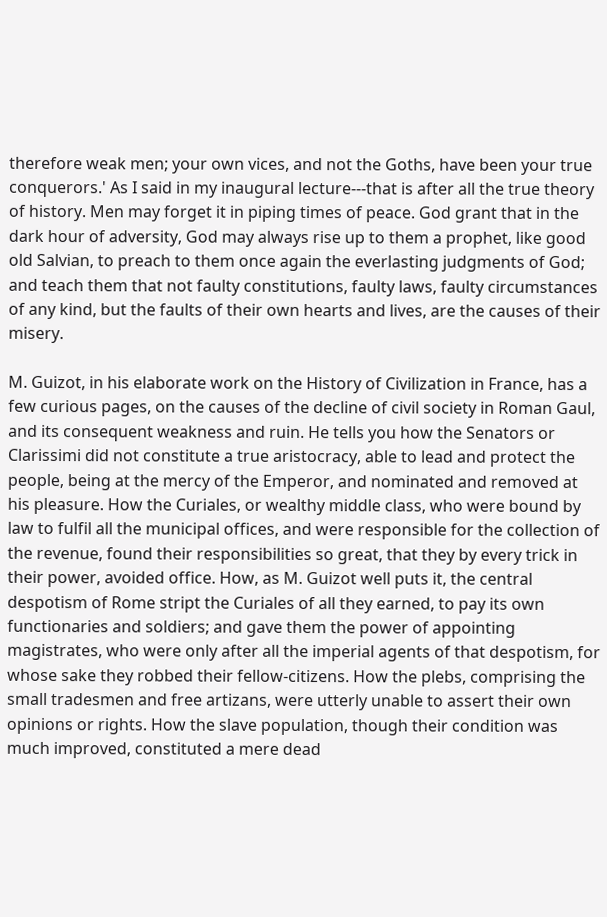therefore weak men; your own vices, and not the Goths, have been your true conquerors.' As I said in my inaugural lecture---that is after all the true theory of history. Men may forget it in piping times of peace. God grant that in the dark hour of adversity, God may always rise up to them a prophet, like good old Salvian, to preach to them once again the everlasting judgments of God; and teach them that not faulty constitutions, faulty laws, faulty circumstances of any kind, but the faults of their own hearts and lives, are the causes of their misery.

M. Guizot, in his elaborate work on the History of Civilization in France, has a few curious pages, on the causes of the decline of civil society in Roman Gaul, and its consequent weakness and ruin. He tells you how the Senators or Clarissimi did not constitute a true aristocracy, able to lead and protect the people, being at the mercy of the Emperor, and nominated and removed at his pleasure. How the Curiales, or wealthy middle class, who were bound by law to fulfil all the municipal offices, and were responsible for the collection of the revenue, found their responsibilities so great, that they by every trick in their power, avoided office. How, as M. Guizot well puts it, the central despotism of Rome stript the Curiales of all they earned, to pay its own functionaries and soldiers; and gave them the power of appointing magistrates, who were only after all the imperial agents of that despotism, for whose sake they robbed their fellow-citizens. How the plebs, comprising the small tradesmen and free artizans, were utterly unable to assert their own opinions or rights. How the slave population, though their condition was much improved, constituted a mere dead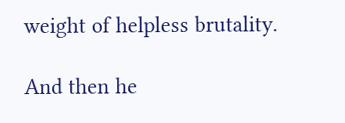weight of helpless brutality.

And then he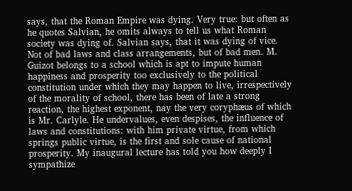says, that the Roman Empire was dying. Very true: but often as he quotes Salvian, he omits always to tell us what Roman society was dying of. Salvian says, that it was dying of vice. Not of bad laws and class arrangements, but of bad men. M. Guizot belongs to a school which is apt to impute human happiness and prosperity too exclusively to the political constitution under which they may happen to live, irrespectively of the morality of school, there has been of late a strong reaction, the highest exponent, nay the very coryphæus of which is Mr. Carlyle. He undervalues, even despises, the influence of laws and constitutions: with him private virtue, from which springs public virtue, is the first and sole cause of national prosperity. My inaugural lecture has told you how deeply I sympathize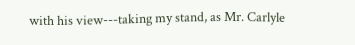with his view---taking my stand, as Mr. Carlyle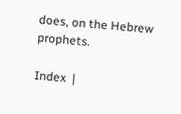does, on the Hebrew prophets.

Index  |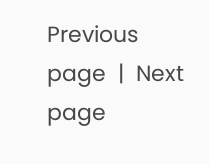Previous page  |  Next page